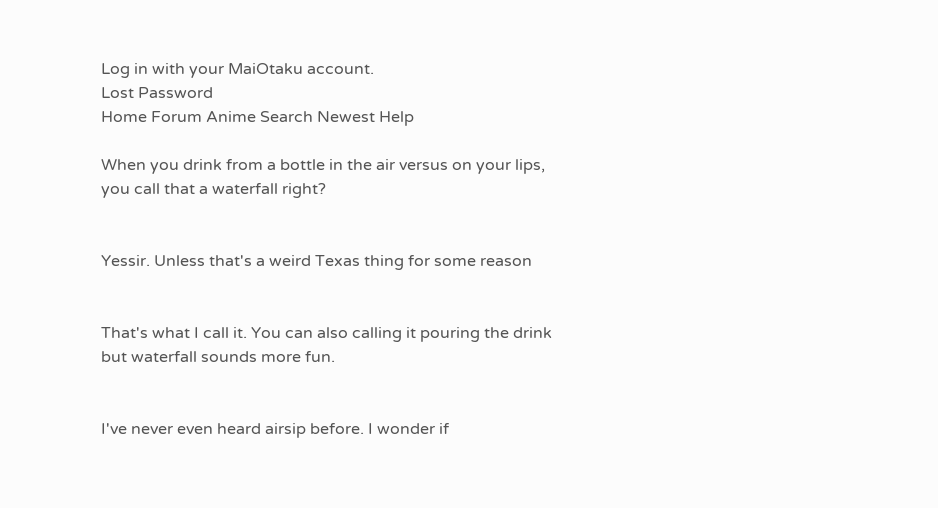Log in with your MaiOtaku account.
Lost Password
Home Forum Anime Search Newest Help

When you drink from a bottle in the air versus on your lips, you call that a waterfall right?


Yessir. Unless that's a weird Texas thing for some reason


That's what I call it. You can also calling it pouring the drink but waterfall sounds more fun.


I've never even heard airsip before. I wonder if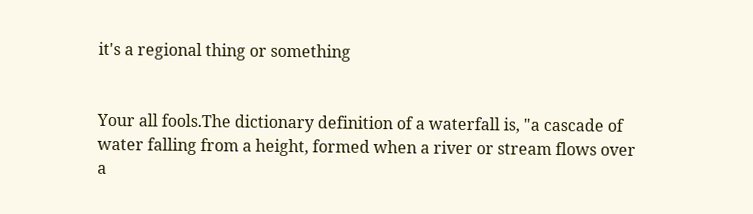it's a regional thing or something


Your all fools.The dictionary definition of a waterfall is, "a cascade of water falling from a height, formed when a river or stream flows over a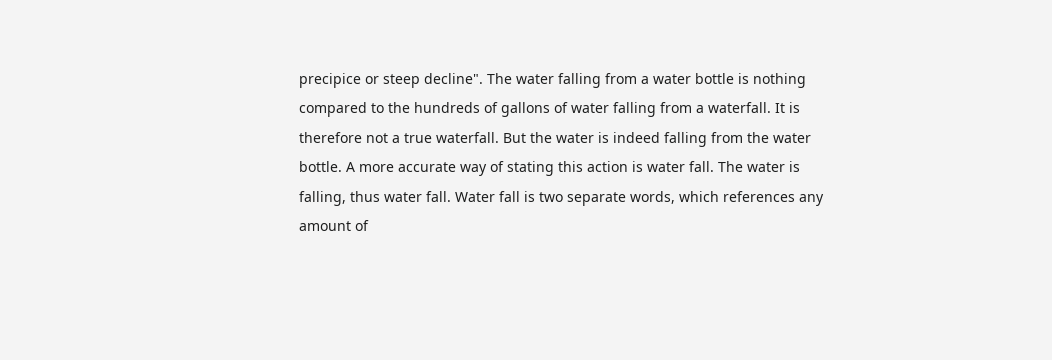precipice or steep decline". The water falling from a water bottle is nothing compared to the hundreds of gallons of water falling from a waterfall. It is therefore not a true waterfall. But the water is indeed falling from the water bottle. A more accurate way of stating this action is water fall. The water is falling, thus water fall. Water fall is two separate words, which references any amount of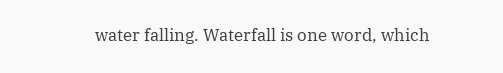water falling. Waterfall is one word, which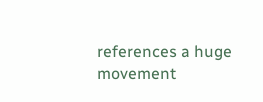references a huge movement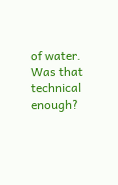of water. Was that technical enough?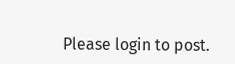Please login to post.